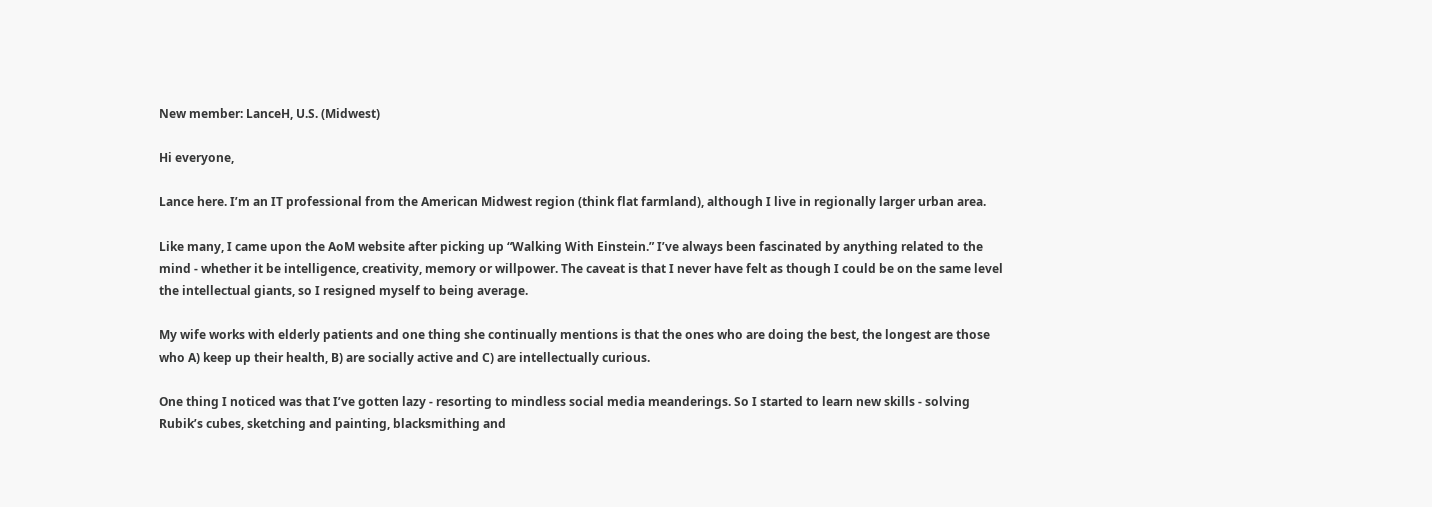New member: LanceH, U.S. (Midwest)

Hi everyone,

Lance here. I’m an IT professional from the American Midwest region (think flat farmland), although I live in regionally larger urban area.

Like many, I came upon the AoM website after picking up “Walking With Einstein.” I’ve always been fascinated by anything related to the mind - whether it be intelligence, creativity, memory or willpower. The caveat is that I never have felt as though I could be on the same level the intellectual giants, so I resigned myself to being average.

My wife works with elderly patients and one thing she continually mentions is that the ones who are doing the best, the longest are those who A) keep up their health, B) are socially active and C) are intellectually curious.

One thing I noticed was that I’ve gotten lazy - resorting to mindless social media meanderings. So I started to learn new skills - solving Rubik’s cubes, sketching and painting, blacksmithing and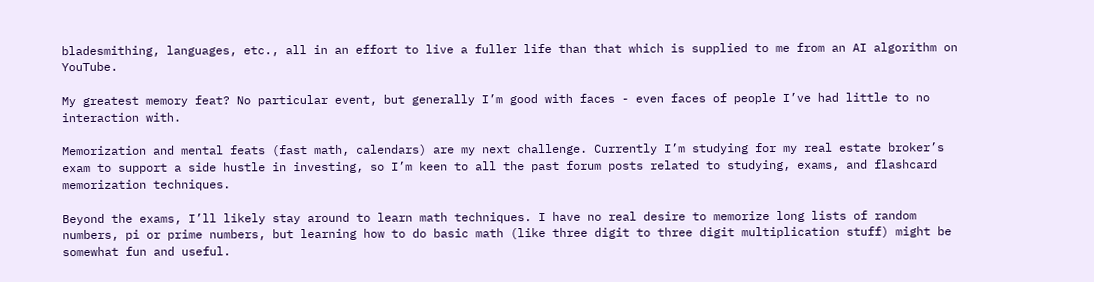bladesmithing, languages, etc., all in an effort to live a fuller life than that which is supplied to me from an AI algorithm on YouTube.

My greatest memory feat? No particular event, but generally I’m good with faces - even faces of people I’ve had little to no interaction with.

Memorization and mental feats (fast math, calendars) are my next challenge. Currently I’m studying for my real estate broker’s exam to support a side hustle in investing, so I’m keen to all the past forum posts related to studying, exams, and flashcard memorization techniques.

Beyond the exams, I’ll likely stay around to learn math techniques. I have no real desire to memorize long lists of random numbers, pi or prime numbers, but learning how to do basic math (like three digit to three digit multiplication stuff) might be somewhat fun and useful.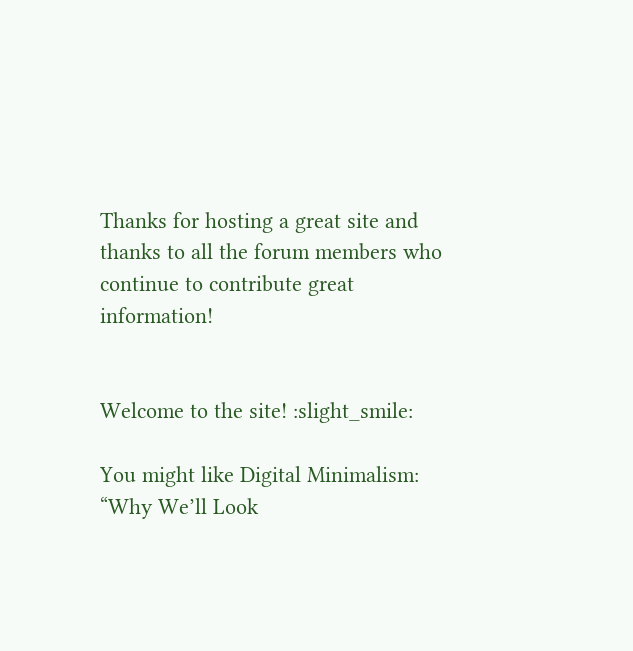Thanks for hosting a great site and thanks to all the forum members who continue to contribute great information!


Welcome to the site! :slight_smile:

You might like Digital Minimalism: “Why We’ll Look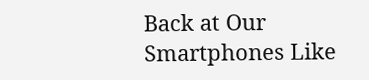Back at Our Smartphones Like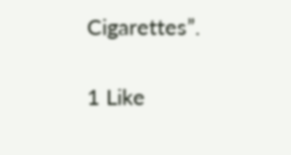Cigarettes”.

1 Like